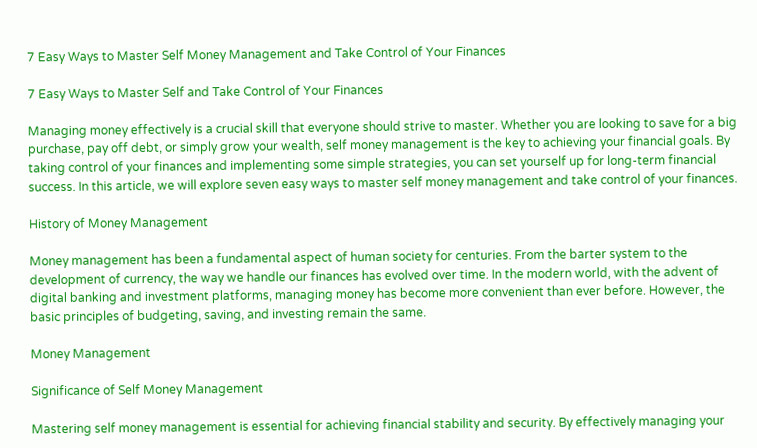7 Easy Ways to Master Self Money Management and Take Control of Your Finances

7 Easy Ways to Master Self and Take Control of Your Finances

Managing money effectively is a crucial skill that everyone should strive to master. Whether you are looking to save for a big purchase, pay off debt, or simply grow your wealth, self money management is the key to achieving your financial goals. By taking control of your finances and implementing some simple strategies, you can set yourself up for long-term financial success. In this article, we will explore seven easy ways to master self money management and take control of your finances.

History of Money Management

Money management has been a fundamental aspect of human society for centuries. From the barter system to the development of currency, the way we handle our finances has evolved over time. In the modern world, with the advent of digital banking and investment platforms, managing money has become more convenient than ever before. However, the basic principles of budgeting, saving, and investing remain the same.

Money Management

Significance of Self Money Management

Mastering self money management is essential for achieving financial stability and security. By effectively managing your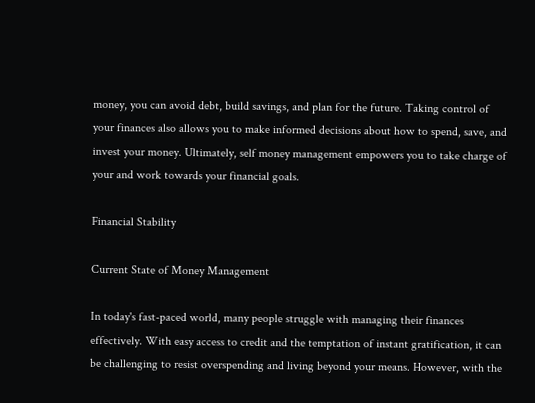money, you can avoid debt, build savings, and plan for the future. Taking control of your finances also allows you to make informed decisions about how to spend, save, and invest your money. Ultimately, self money management empowers you to take charge of your and work towards your financial goals.

Financial Stability

Current State of Money Management

In today's fast-paced world, many people struggle with managing their finances effectively. With easy access to credit and the temptation of instant gratification, it can be challenging to resist overspending and living beyond your means. However, with the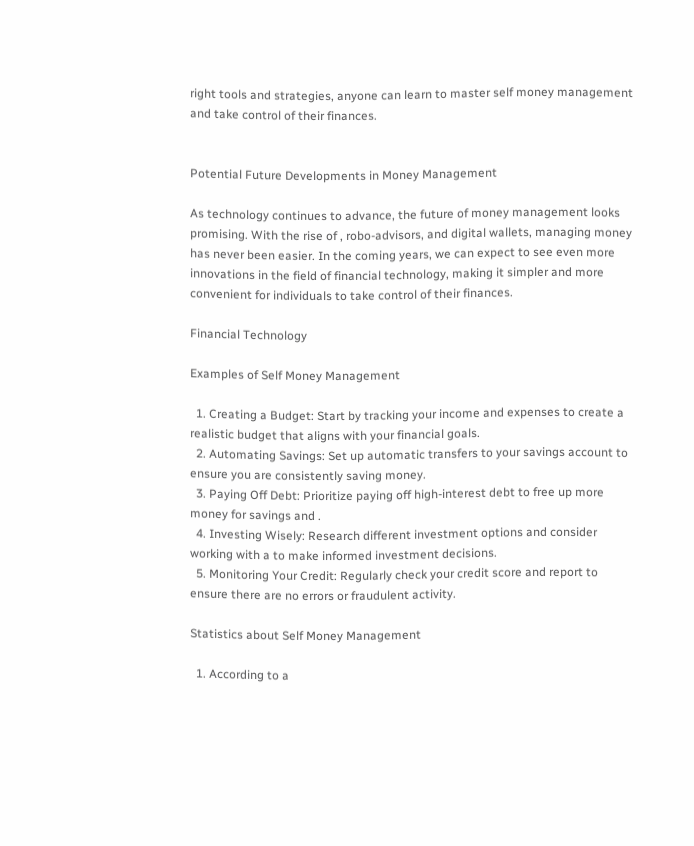right tools and strategies, anyone can learn to master self money management and take control of their finances.


Potential Future Developments in Money Management

As technology continues to advance, the future of money management looks promising. With the rise of , robo-advisors, and digital wallets, managing money has never been easier. In the coming years, we can expect to see even more innovations in the field of financial technology, making it simpler and more convenient for individuals to take control of their finances.

Financial Technology

Examples of Self Money Management

  1. Creating a Budget: Start by tracking your income and expenses to create a realistic budget that aligns with your financial goals.
  2. Automating Savings: Set up automatic transfers to your savings account to ensure you are consistently saving money.
  3. Paying Off Debt: Prioritize paying off high-interest debt to free up more money for savings and .
  4. Investing Wisely: Research different investment options and consider working with a to make informed investment decisions.
  5. Monitoring Your Credit: Regularly check your credit score and report to ensure there are no errors or fraudulent activity.

Statistics about Self Money Management

  1. According to a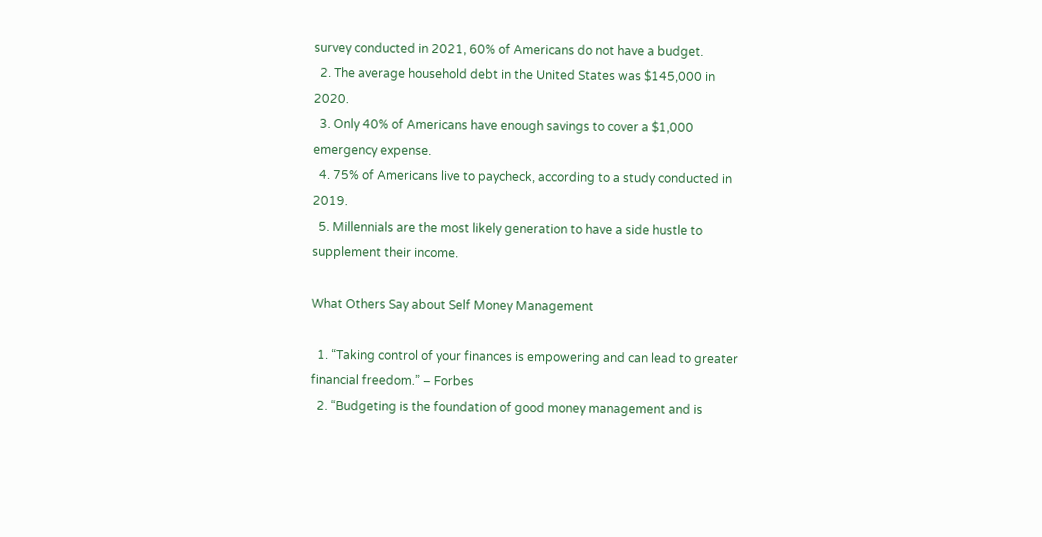survey conducted in 2021, 60% of Americans do not have a budget.
  2. The average household debt in the United States was $145,000 in 2020.
  3. Only 40% of Americans have enough savings to cover a $1,000 emergency expense.
  4. 75% of Americans live to paycheck, according to a study conducted in 2019.
  5. Millennials are the most likely generation to have a side hustle to supplement their income.

What Others Say about Self Money Management

  1. “Taking control of your finances is empowering and can lead to greater financial freedom.” – Forbes
  2. “Budgeting is the foundation of good money management and is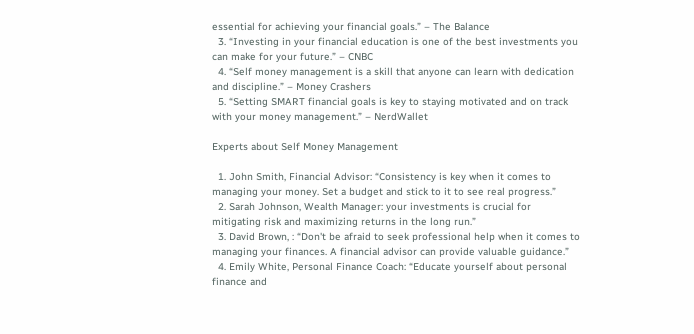essential for achieving your financial goals.” – The Balance
  3. “Investing in your financial education is one of the best investments you can make for your future.” – CNBC
  4. “Self money management is a skill that anyone can learn with dedication and discipline.” – Money Crashers
  5. “Setting SMART financial goals is key to staying motivated and on track with your money management.” – NerdWallet

Experts about Self Money Management

  1. John Smith, Financial Advisor: “Consistency is key when it comes to managing your money. Set a budget and stick to it to see real progress.”
  2. Sarah Johnson, Wealth Manager: your investments is crucial for mitigating risk and maximizing returns in the long run.”
  3. David Brown, : “Don't be afraid to seek professional help when it comes to managing your finances. A financial advisor can provide valuable guidance.”
  4. Emily White, Personal Finance Coach: “Educate yourself about personal finance and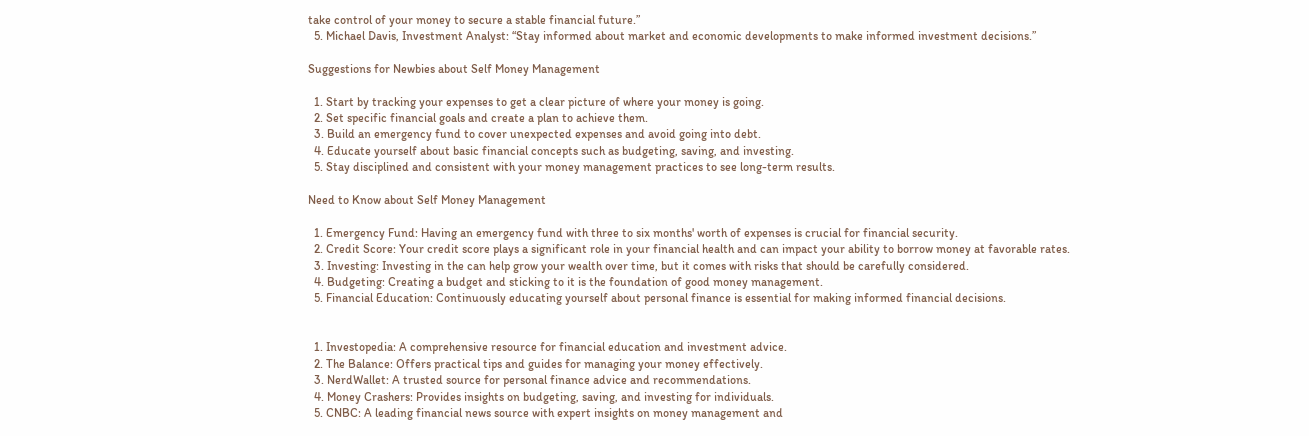take control of your money to secure a stable financial future.”
  5. Michael Davis, Investment Analyst: “Stay informed about market and economic developments to make informed investment decisions.”

Suggestions for Newbies about Self Money Management

  1. Start by tracking your expenses to get a clear picture of where your money is going.
  2. Set specific financial goals and create a plan to achieve them.
  3. Build an emergency fund to cover unexpected expenses and avoid going into debt.
  4. Educate yourself about basic financial concepts such as budgeting, saving, and investing.
  5. Stay disciplined and consistent with your money management practices to see long-term results.

Need to Know about Self Money Management

  1. Emergency Fund: Having an emergency fund with three to six months' worth of expenses is crucial for financial security.
  2. Credit Score: Your credit score plays a significant role in your financial health and can impact your ability to borrow money at favorable rates.
  3. Investing: Investing in the can help grow your wealth over time, but it comes with risks that should be carefully considered.
  4. Budgeting: Creating a budget and sticking to it is the foundation of good money management.
  5. Financial Education: Continuously educating yourself about personal finance is essential for making informed financial decisions.


  1. Investopedia: A comprehensive resource for financial education and investment advice.
  2. The Balance: Offers practical tips and guides for managing your money effectively.
  3. NerdWallet: A trusted source for personal finance advice and recommendations.
  4. Money Crashers: Provides insights on budgeting, saving, and investing for individuals.
  5. CNBC: A leading financial news source with expert insights on money management and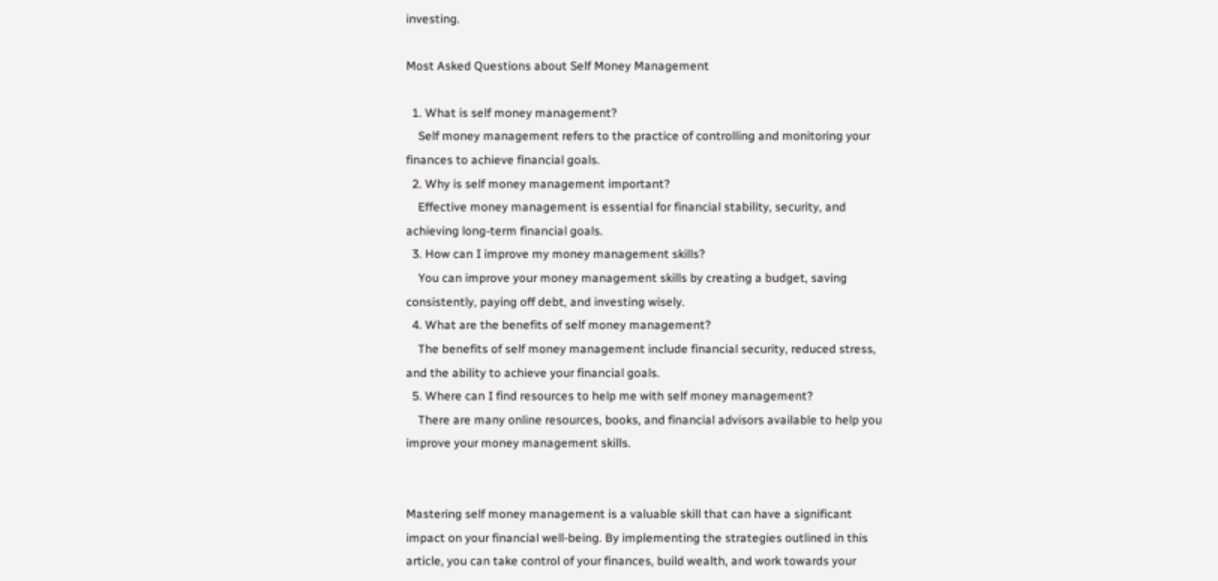investing.

Most Asked Questions about Self Money Management

  1. What is self money management?
    Self money management refers to the practice of controlling and monitoring your finances to achieve financial goals.
  2. Why is self money management important?
    Effective money management is essential for financial stability, security, and achieving long-term financial goals.
  3. How can I improve my money management skills?
    You can improve your money management skills by creating a budget, saving consistently, paying off debt, and investing wisely.
  4. What are the benefits of self money management?
    The benefits of self money management include financial security, reduced stress, and the ability to achieve your financial goals.
  5. Where can I find resources to help me with self money management?
    There are many online resources, books, and financial advisors available to help you improve your money management skills.


Mastering self money management is a valuable skill that can have a significant impact on your financial well-being. By implementing the strategies outlined in this article, you can take control of your finances, build wealth, and work towards your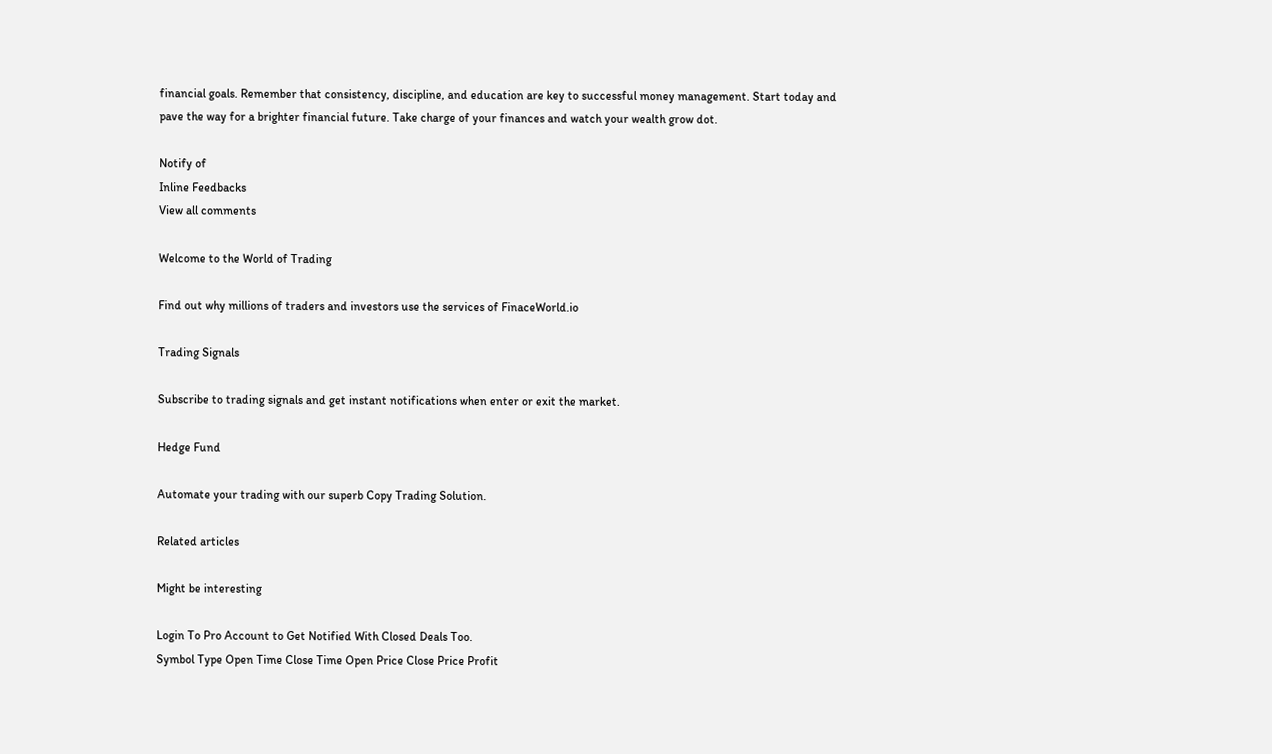financial goals. Remember that consistency, discipline, and education are key to successful money management. Start today and pave the way for a brighter financial future. Take charge of your finances and watch your wealth grow dot.

Notify of
Inline Feedbacks
View all comments

Welcome to the World of Trading

Find out why millions of traders and investors use the services of FinaceWorld.io

Trading Signals

Subscribe to trading signals and get instant notifications when enter or exit the market.

Hedge Fund

Automate your trading with our superb Copy Trading Solution.

Related articles

Might be interesting

Login To Pro Account to Get Notified With Closed Deals Too.
Symbol Type Open Time Close Time Open Price Close Price Profit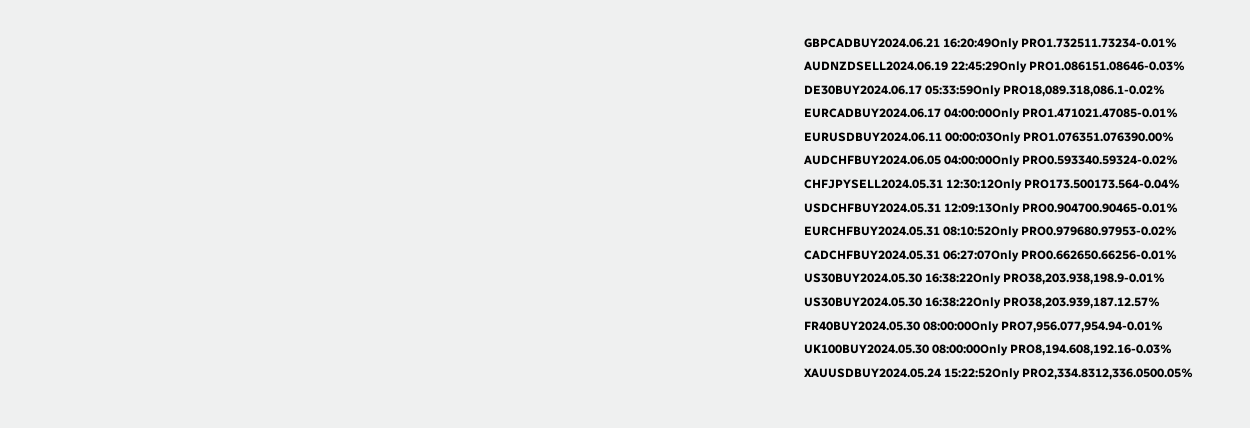GBPCADBUY2024.06.21 16:20:49Only PRO1.732511.73234-0.01%
AUDNZDSELL2024.06.19 22:45:29Only PRO1.086151.08646-0.03%
DE30BUY2024.06.17 05:33:59Only PRO18,089.318,086.1-0.02%
EURCADBUY2024.06.17 04:00:00Only PRO1.471021.47085-0.01%
EURUSDBUY2024.06.11 00:00:03Only PRO1.076351.076390.00%
AUDCHFBUY2024.06.05 04:00:00Only PRO0.593340.59324-0.02%
CHFJPYSELL2024.05.31 12:30:12Only PRO173.500173.564-0.04%
USDCHFBUY2024.05.31 12:09:13Only PRO0.904700.90465-0.01%
EURCHFBUY2024.05.31 08:10:52Only PRO0.979680.97953-0.02%
CADCHFBUY2024.05.31 06:27:07Only PRO0.662650.66256-0.01%
US30BUY2024.05.30 16:38:22Only PRO38,203.938,198.9-0.01%
US30BUY2024.05.30 16:38:22Only PRO38,203.939,187.12.57%
FR40BUY2024.05.30 08:00:00Only PRO7,956.077,954.94-0.01%
UK100BUY2024.05.30 08:00:00Only PRO8,194.608,192.16-0.03%
XAUUSDBUY2024.05.24 15:22:52Only PRO2,334.8312,336.0500.05%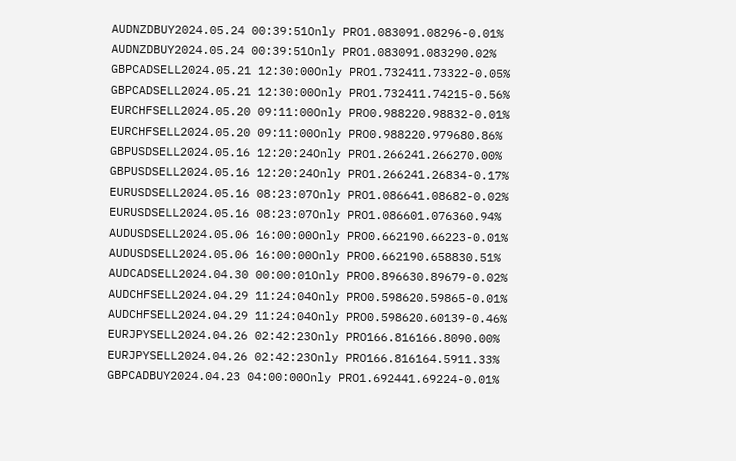AUDNZDBUY2024.05.24 00:39:51Only PRO1.083091.08296-0.01%
AUDNZDBUY2024.05.24 00:39:51Only PRO1.083091.083290.02%
GBPCADSELL2024.05.21 12:30:00Only PRO1.732411.73322-0.05%
GBPCADSELL2024.05.21 12:30:00Only PRO1.732411.74215-0.56%
EURCHFSELL2024.05.20 09:11:00Only PRO0.988220.98832-0.01%
EURCHFSELL2024.05.20 09:11:00Only PRO0.988220.979680.86%
GBPUSDSELL2024.05.16 12:20:24Only PRO1.266241.266270.00%
GBPUSDSELL2024.05.16 12:20:24Only PRO1.266241.26834-0.17%
EURUSDSELL2024.05.16 08:23:07Only PRO1.086641.08682-0.02%
EURUSDSELL2024.05.16 08:23:07Only PRO1.086601.076360.94%
AUDUSDSELL2024.05.06 16:00:00Only PRO0.662190.66223-0.01%
AUDUSDSELL2024.05.06 16:00:00Only PRO0.662190.658830.51%
AUDCADSELL2024.04.30 00:00:01Only PRO0.896630.89679-0.02%
AUDCHFSELL2024.04.29 11:24:04Only PRO0.598620.59865-0.01%
AUDCHFSELL2024.04.29 11:24:04Only PRO0.598620.60139-0.46%
EURJPYSELL2024.04.26 02:42:23Only PRO166.816166.8090.00%
EURJPYSELL2024.04.26 02:42:23Only PRO166.816164.5911.33%
GBPCADBUY2024.04.23 04:00:00Only PRO1.692441.69224-0.01%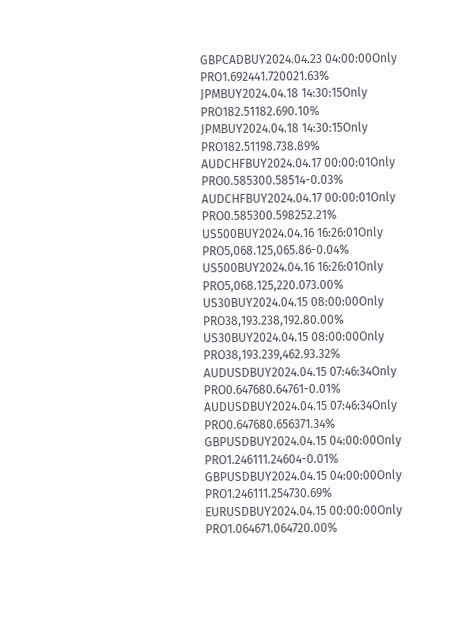GBPCADBUY2024.04.23 04:00:00Only PRO1.692441.720021.63%
JPMBUY2024.04.18 14:30:15Only PRO182.51182.690.10%
JPMBUY2024.04.18 14:30:15Only PRO182.51198.738.89%
AUDCHFBUY2024.04.17 00:00:01Only PRO0.585300.58514-0.03%
AUDCHFBUY2024.04.17 00:00:01Only PRO0.585300.598252.21%
US500BUY2024.04.16 16:26:01Only PRO5,068.125,065.86-0.04%
US500BUY2024.04.16 16:26:01Only PRO5,068.125,220.073.00%
US30BUY2024.04.15 08:00:00Only PRO38,193.238,192.80.00%
US30BUY2024.04.15 08:00:00Only PRO38,193.239,462.93.32%
AUDUSDBUY2024.04.15 07:46:34Only PRO0.647680.64761-0.01%
AUDUSDBUY2024.04.15 07:46:34Only PRO0.647680.656371.34%
GBPUSDBUY2024.04.15 04:00:00Only PRO1.246111.24604-0.01%
GBPUSDBUY2024.04.15 04:00:00Only PRO1.246111.254730.69%
EURUSDBUY2024.04.15 00:00:00Only PRO1.064671.064720.00%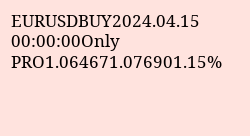EURUSDBUY2024.04.15 00:00:00Only PRO1.064671.076901.15%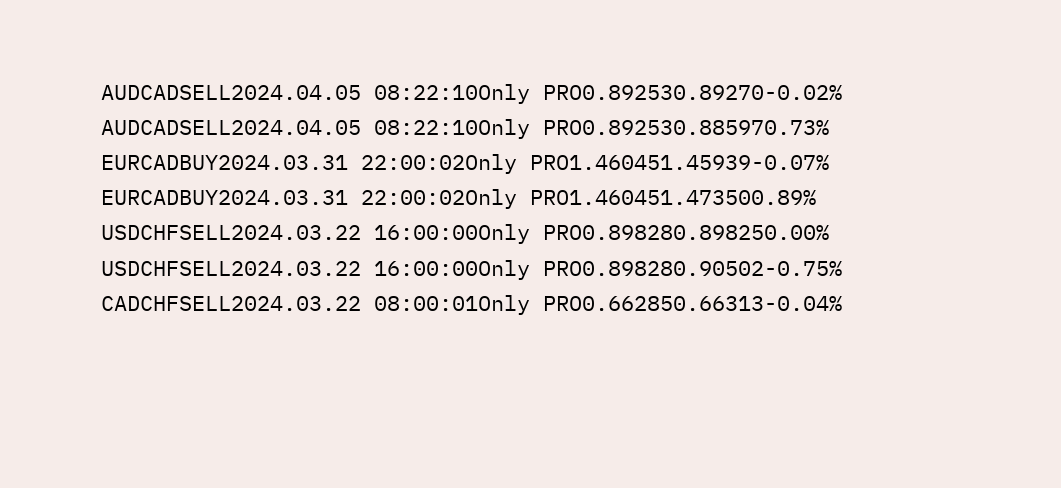AUDCADSELL2024.04.05 08:22:10Only PRO0.892530.89270-0.02%
AUDCADSELL2024.04.05 08:22:10Only PRO0.892530.885970.73%
EURCADBUY2024.03.31 22:00:02Only PRO1.460451.45939-0.07%
EURCADBUY2024.03.31 22:00:02Only PRO1.460451.473500.89%
USDCHFSELL2024.03.22 16:00:00Only PRO0.898280.898250.00%
USDCHFSELL2024.03.22 16:00:00Only PRO0.898280.90502-0.75%
CADCHFSELL2024.03.22 08:00:01Only PRO0.662850.66313-0.04%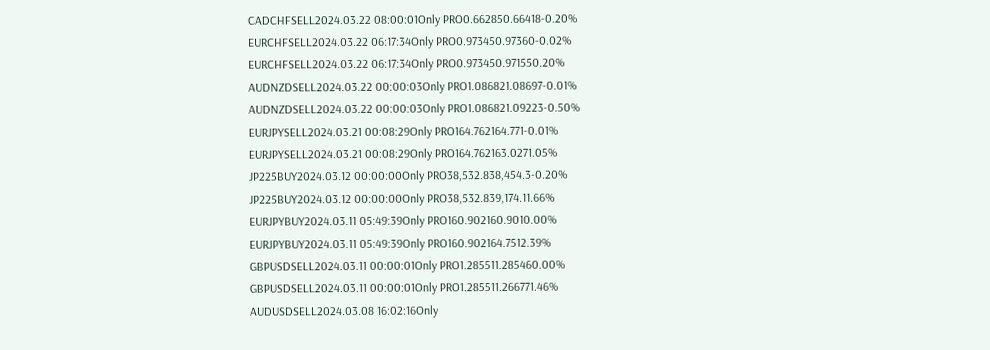CADCHFSELL2024.03.22 08:00:01Only PRO0.662850.66418-0.20%
EURCHFSELL2024.03.22 06:17:34Only PRO0.973450.97360-0.02%
EURCHFSELL2024.03.22 06:17:34Only PRO0.973450.971550.20%
AUDNZDSELL2024.03.22 00:00:03Only PRO1.086821.08697-0.01%
AUDNZDSELL2024.03.22 00:00:03Only PRO1.086821.09223-0.50%
EURJPYSELL2024.03.21 00:08:29Only PRO164.762164.771-0.01%
EURJPYSELL2024.03.21 00:08:29Only PRO164.762163.0271.05%
JP225BUY2024.03.12 00:00:00Only PRO38,532.838,454.3-0.20%
JP225BUY2024.03.12 00:00:00Only PRO38,532.839,174.11.66%
EURJPYBUY2024.03.11 05:49:39Only PRO160.902160.9010.00%
EURJPYBUY2024.03.11 05:49:39Only PRO160.902164.7512.39%
GBPUSDSELL2024.03.11 00:00:01Only PRO1.285511.285460.00%
GBPUSDSELL2024.03.11 00:00:01Only PRO1.285511.266771.46%
AUDUSDSELL2024.03.08 16:02:16Only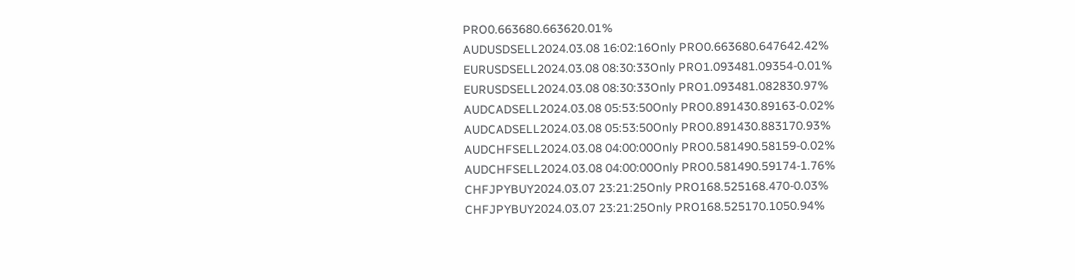PRO0.663680.663620.01%
AUDUSDSELL2024.03.08 16:02:16Only PRO0.663680.647642.42%
EURUSDSELL2024.03.08 08:30:33Only PRO1.093481.09354-0.01%
EURUSDSELL2024.03.08 08:30:33Only PRO1.093481.082830.97%
AUDCADSELL2024.03.08 05:53:50Only PRO0.891430.89163-0.02%
AUDCADSELL2024.03.08 05:53:50Only PRO0.891430.883170.93%
AUDCHFSELL2024.03.08 04:00:00Only PRO0.581490.58159-0.02%
AUDCHFSELL2024.03.08 04:00:00Only PRO0.581490.59174-1.76%
CHFJPYBUY2024.03.07 23:21:25Only PRO168.525168.470-0.03%
CHFJPYBUY2024.03.07 23:21:25Only PRO168.525170.1050.94%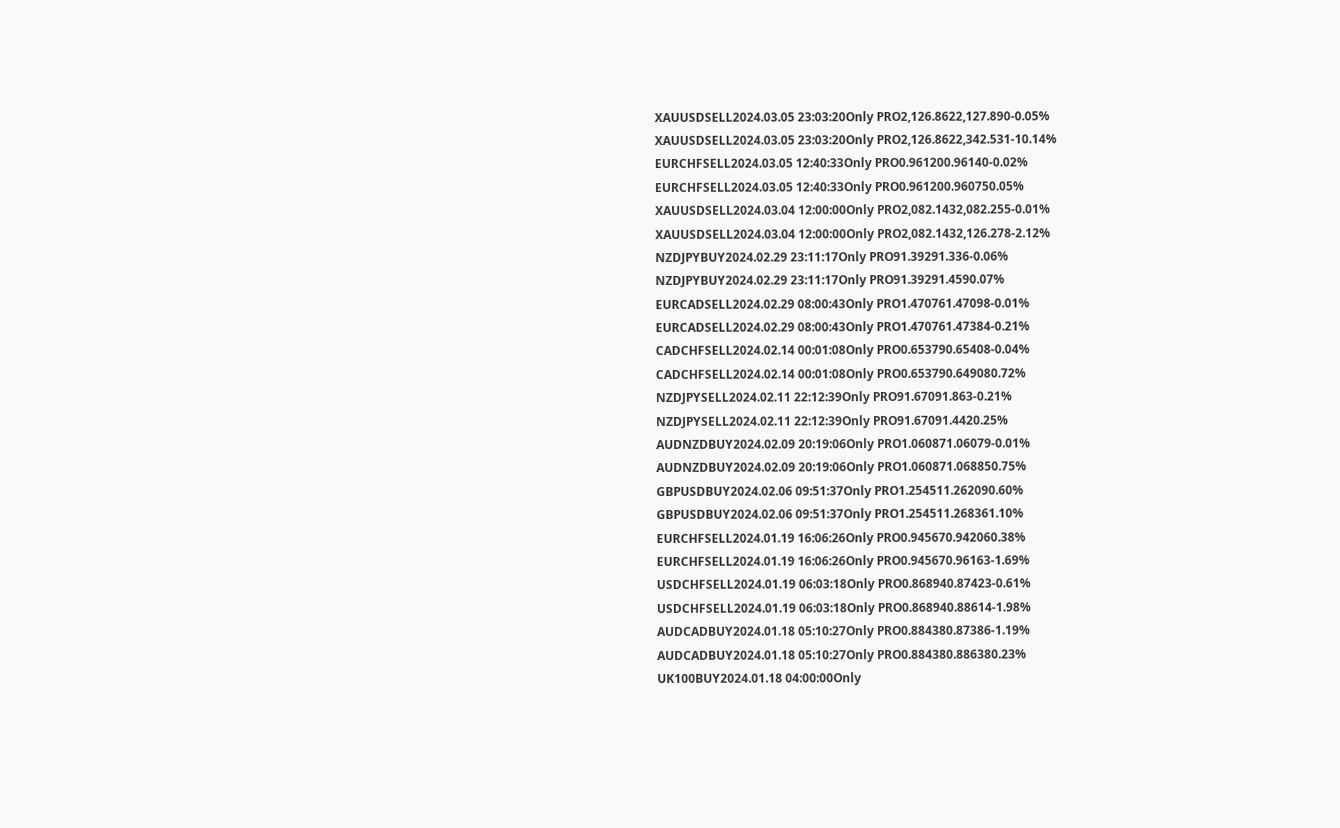XAUUSDSELL2024.03.05 23:03:20Only PRO2,126.8622,127.890-0.05%
XAUUSDSELL2024.03.05 23:03:20Only PRO2,126.8622,342.531-10.14%
EURCHFSELL2024.03.05 12:40:33Only PRO0.961200.96140-0.02%
EURCHFSELL2024.03.05 12:40:33Only PRO0.961200.960750.05%
XAUUSDSELL2024.03.04 12:00:00Only PRO2,082.1432,082.255-0.01%
XAUUSDSELL2024.03.04 12:00:00Only PRO2,082.1432,126.278-2.12%
NZDJPYBUY2024.02.29 23:11:17Only PRO91.39291.336-0.06%
NZDJPYBUY2024.02.29 23:11:17Only PRO91.39291.4590.07%
EURCADSELL2024.02.29 08:00:43Only PRO1.470761.47098-0.01%
EURCADSELL2024.02.29 08:00:43Only PRO1.470761.47384-0.21%
CADCHFSELL2024.02.14 00:01:08Only PRO0.653790.65408-0.04%
CADCHFSELL2024.02.14 00:01:08Only PRO0.653790.649080.72%
NZDJPYSELL2024.02.11 22:12:39Only PRO91.67091.863-0.21%
NZDJPYSELL2024.02.11 22:12:39Only PRO91.67091.4420.25%
AUDNZDBUY2024.02.09 20:19:06Only PRO1.060871.06079-0.01%
AUDNZDBUY2024.02.09 20:19:06Only PRO1.060871.068850.75%
GBPUSDBUY2024.02.06 09:51:37Only PRO1.254511.262090.60%
GBPUSDBUY2024.02.06 09:51:37Only PRO1.254511.268361.10%
EURCHFSELL2024.01.19 16:06:26Only PRO0.945670.942060.38%
EURCHFSELL2024.01.19 16:06:26Only PRO0.945670.96163-1.69%
USDCHFSELL2024.01.19 06:03:18Only PRO0.868940.87423-0.61%
USDCHFSELL2024.01.19 06:03:18Only PRO0.868940.88614-1.98%
AUDCADBUY2024.01.18 05:10:27Only PRO0.884380.87386-1.19%
AUDCADBUY2024.01.18 05:10:27Only PRO0.884380.886380.23%
UK100BUY2024.01.18 04:00:00Only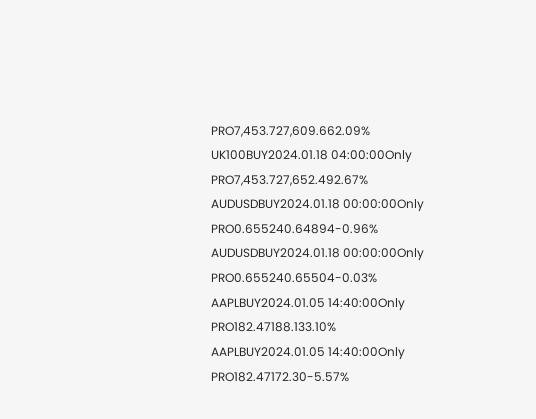PRO7,453.727,609.662.09%
UK100BUY2024.01.18 04:00:00Only PRO7,453.727,652.492.67%
AUDUSDBUY2024.01.18 00:00:00Only PRO0.655240.64894-0.96%
AUDUSDBUY2024.01.18 00:00:00Only PRO0.655240.65504-0.03%
AAPLBUY2024.01.05 14:40:00Only PRO182.47188.133.10%
AAPLBUY2024.01.05 14:40:00Only PRO182.47172.30-5.57%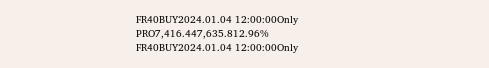FR40BUY2024.01.04 12:00:00Only PRO7,416.447,635.812.96%
FR40BUY2024.01.04 12:00:00Only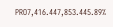PRO7,416.447,853.445.89%